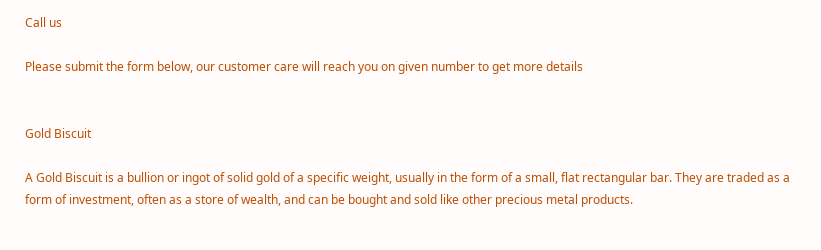Call us

Please submit the form below, our customer care will reach you on given number to get more details


Gold Biscuit

A Gold Biscuit is a bullion or ingot of solid gold of a specific weight, usually in the form of a small, flat rectangular bar. They are traded as a form of investment, often as a store of wealth, and can be bought and sold like other precious metal products.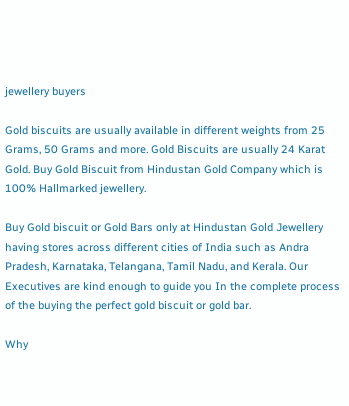jewellery buyers

Gold biscuits are usually available in different weights from 25 Grams, 50 Grams and more. Gold Biscuits are usually 24 Karat Gold. Buy Gold Biscuit from Hindustan Gold Company which is 100% Hallmarked jewellery.

Buy Gold biscuit or Gold Bars only at Hindustan Gold Jewellery having stores across different cities of India such as Andra Pradesh, Karnataka, Telangana, Tamil Nadu, and Kerala. Our Executives are kind enough to guide you In the complete process of the buying the perfect gold biscuit or gold bar.

Why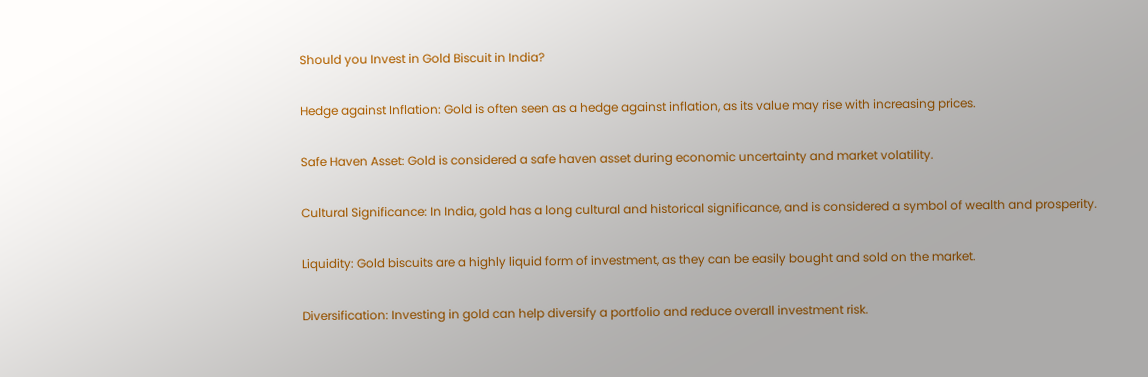Should you Invest in Gold Biscuit in India?

Hedge against Inflation: Gold is often seen as a hedge against inflation, as its value may rise with increasing prices.

Safe Haven Asset: Gold is considered a safe haven asset during economic uncertainty and market volatility.

Cultural Significance: In India, gold has a long cultural and historical significance, and is considered a symbol of wealth and prosperity.

Liquidity: Gold biscuits are a highly liquid form of investment, as they can be easily bought and sold on the market.

Diversification: Investing in gold can help diversify a portfolio and reduce overall investment risk.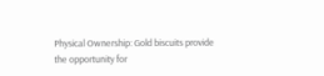Physical Ownership: Gold biscuits provide the opportunity for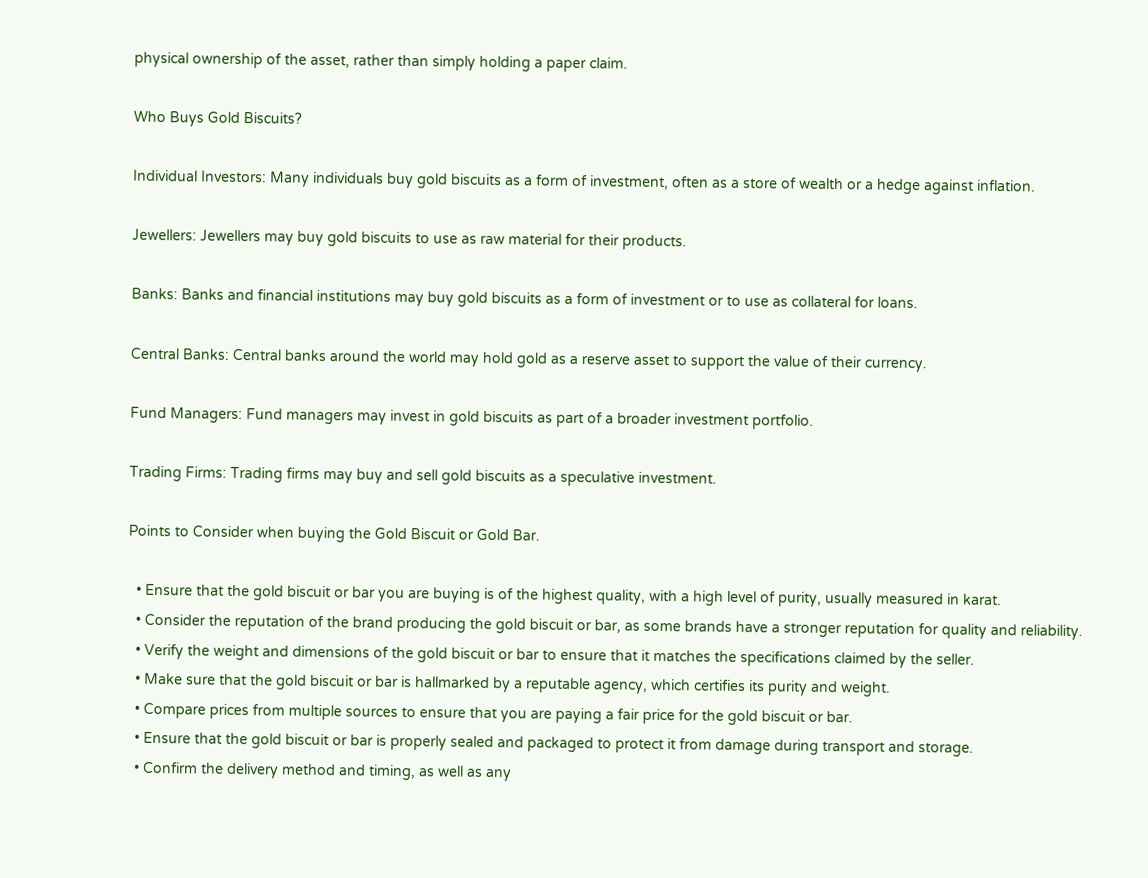physical ownership of the asset, rather than simply holding a paper claim.

Who Buys Gold Biscuits?

Individual Investors: Many individuals buy gold biscuits as a form of investment, often as a store of wealth or a hedge against inflation.

Jewellers: Jewellers may buy gold biscuits to use as raw material for their products.

Banks: Banks and financial institutions may buy gold biscuits as a form of investment or to use as collateral for loans.

Central Banks: Central banks around the world may hold gold as a reserve asset to support the value of their currency.

Fund Managers: Fund managers may invest in gold biscuits as part of a broader investment portfolio.

Trading Firms: Trading firms may buy and sell gold biscuits as a speculative investment.

Points to Consider when buying the Gold Biscuit or Gold Bar.

  • Ensure that the gold biscuit or bar you are buying is of the highest quality, with a high level of purity, usually measured in karat.
  • Consider the reputation of the brand producing the gold biscuit or bar, as some brands have a stronger reputation for quality and reliability.
  • Verify the weight and dimensions of the gold biscuit or bar to ensure that it matches the specifications claimed by the seller.
  • Make sure that the gold biscuit or bar is hallmarked by a reputable agency, which certifies its purity and weight.
  • Compare prices from multiple sources to ensure that you are paying a fair price for the gold biscuit or bar.
  • Ensure that the gold biscuit or bar is properly sealed and packaged to protect it from damage during transport and storage.
  • Confirm the delivery method and timing, as well as any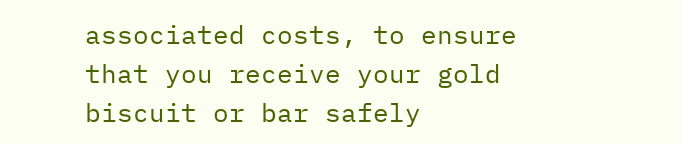associated costs, to ensure that you receive your gold biscuit or bar safely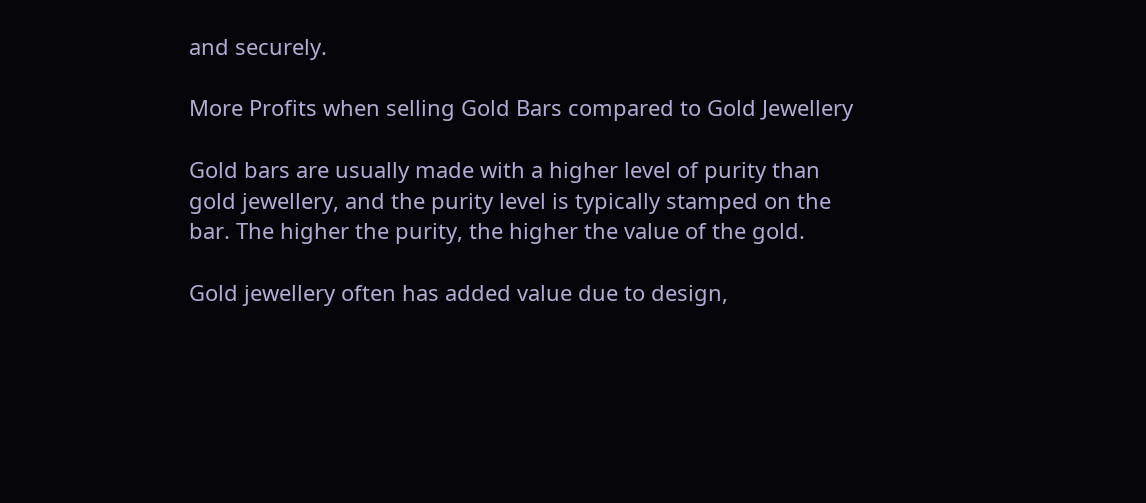and securely.

More Profits when selling Gold Bars compared to Gold Jewellery

Gold bars are usually made with a higher level of purity than gold jewellery, and the purity level is typically stamped on the bar. The higher the purity, the higher the value of the gold.

Gold jewellery often has added value due to design,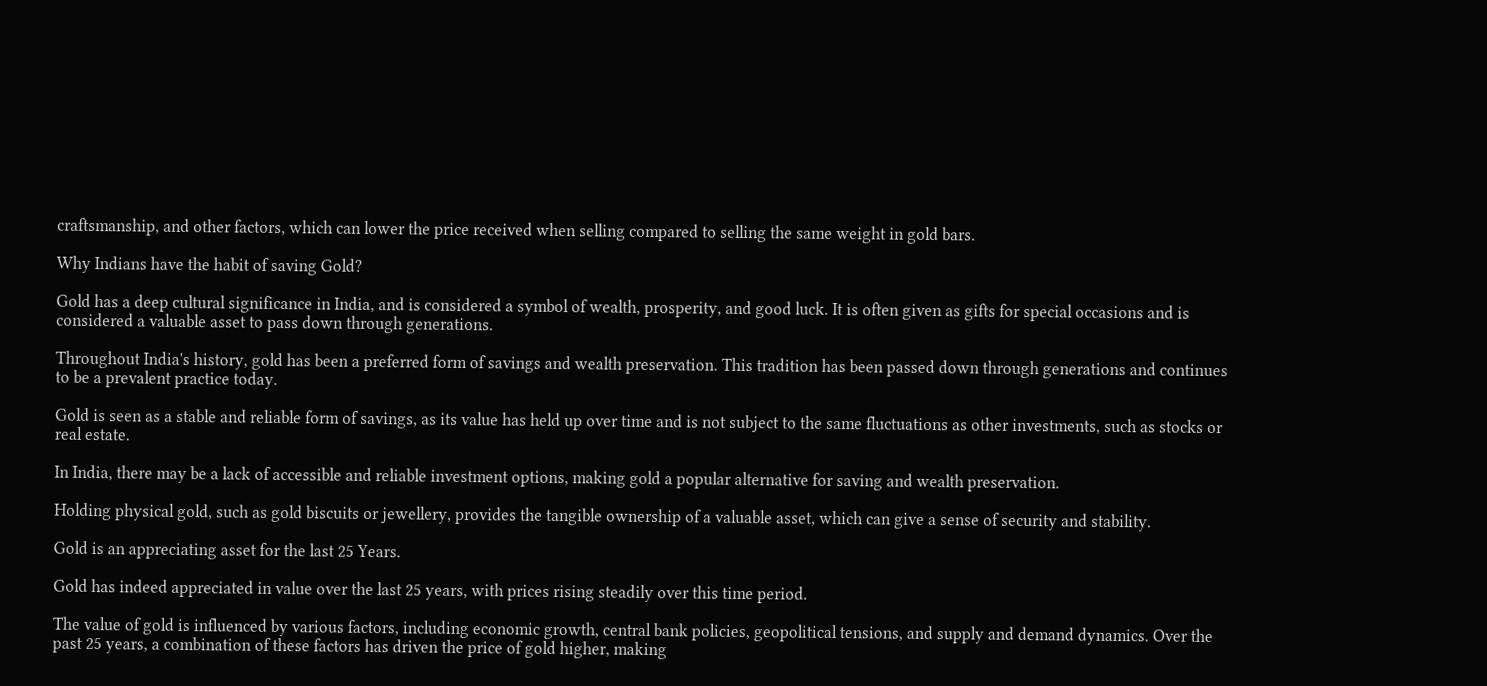craftsmanship, and other factors, which can lower the price received when selling compared to selling the same weight in gold bars.

Why Indians have the habit of saving Gold?

Gold has a deep cultural significance in India, and is considered a symbol of wealth, prosperity, and good luck. It is often given as gifts for special occasions and is considered a valuable asset to pass down through generations.

Throughout India's history, gold has been a preferred form of savings and wealth preservation. This tradition has been passed down through generations and continues to be a prevalent practice today.

Gold is seen as a stable and reliable form of savings, as its value has held up over time and is not subject to the same fluctuations as other investments, such as stocks or real estate.

In India, there may be a lack of accessible and reliable investment options, making gold a popular alternative for saving and wealth preservation.

Holding physical gold, such as gold biscuits or jewellery, provides the tangible ownership of a valuable asset, which can give a sense of security and stability.

Gold is an appreciating asset for the last 25 Years.

Gold has indeed appreciated in value over the last 25 years, with prices rising steadily over this time period.

The value of gold is influenced by various factors, including economic growth, central bank policies, geopolitical tensions, and supply and demand dynamics. Over the past 25 years, a combination of these factors has driven the price of gold higher, making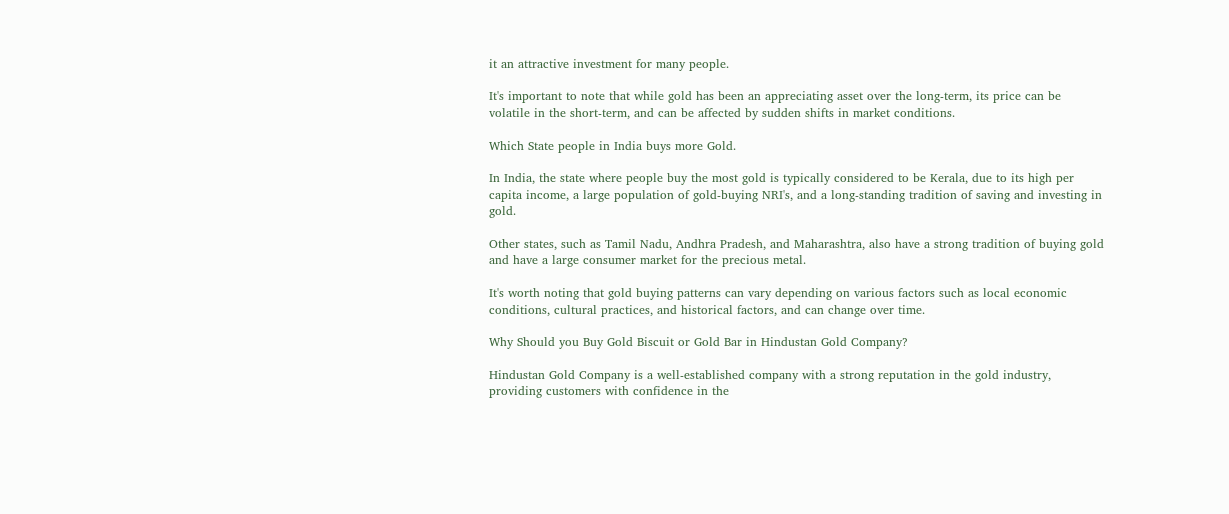it an attractive investment for many people.

It's important to note that while gold has been an appreciating asset over the long-term, its price can be volatile in the short-term, and can be affected by sudden shifts in market conditions.

Which State people in India buys more Gold.

In India, the state where people buy the most gold is typically considered to be Kerala, due to its high per capita income, a large population of gold-buying NRI's, and a long-standing tradition of saving and investing in gold.

Other states, such as Tamil Nadu, Andhra Pradesh, and Maharashtra, also have a strong tradition of buying gold and have a large consumer market for the precious metal.

It's worth noting that gold buying patterns can vary depending on various factors such as local economic conditions, cultural practices, and historical factors, and can change over time.

Why Should you Buy Gold Biscuit or Gold Bar in Hindustan Gold Company?

Hindustan Gold Company is a well-established company with a strong reputation in the gold industry, providing customers with confidence in the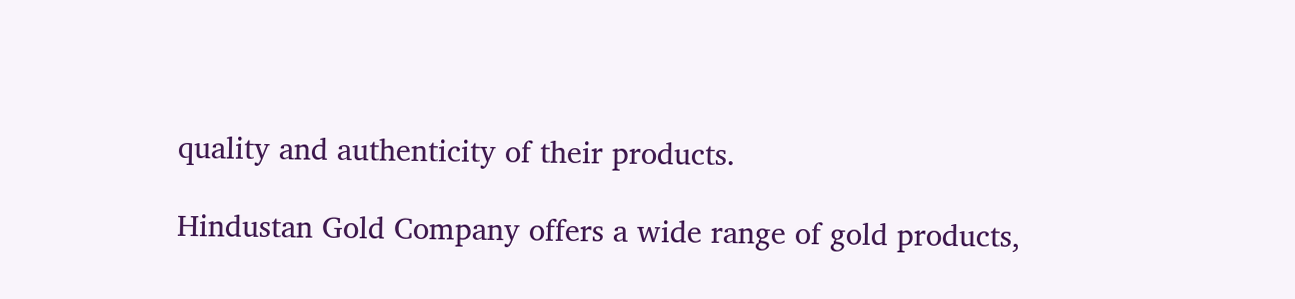quality and authenticity of their products.

Hindustan Gold Company offers a wide range of gold products,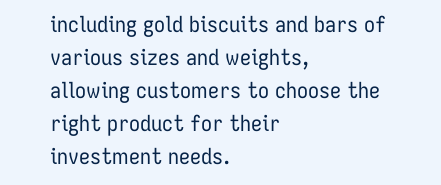including gold biscuits and bars of various sizes and weights, allowing customers to choose the right product for their investment needs.